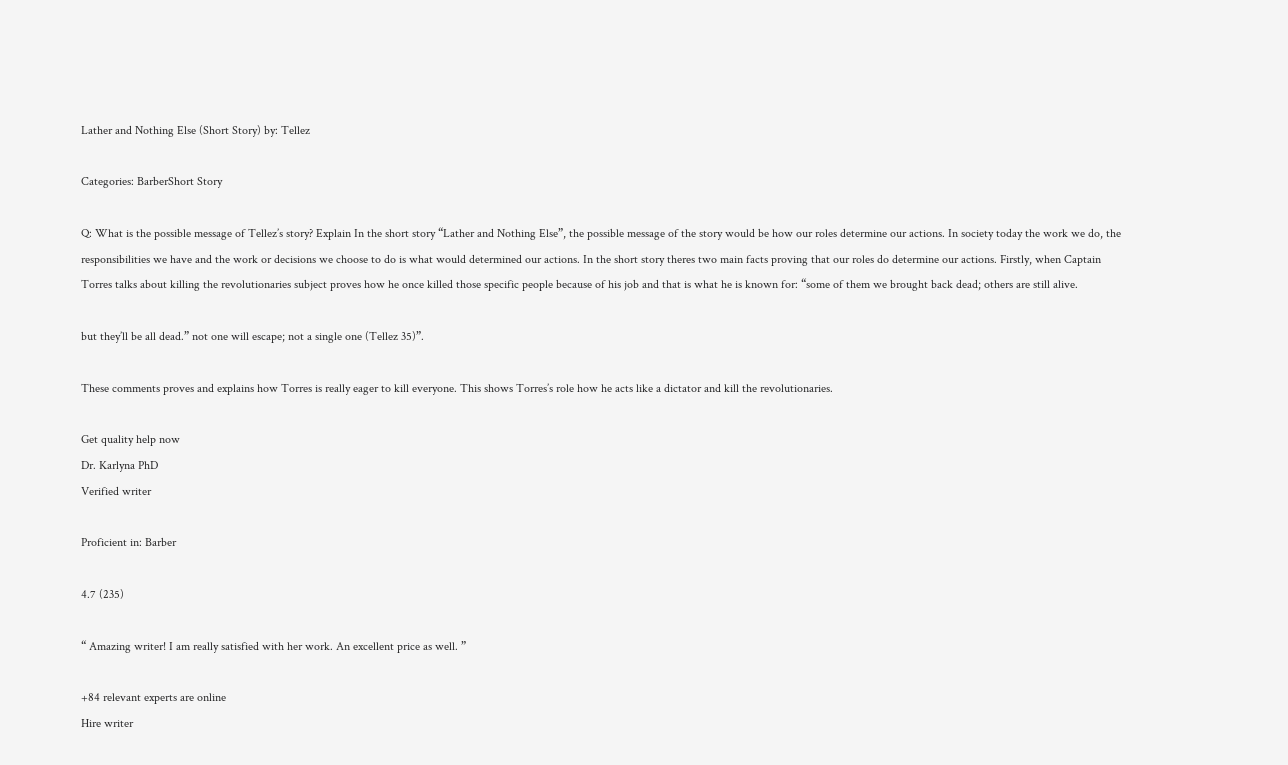Lather and Nothing Else (Short Story) by: Tellez

Categories: BarberShort Story

Q: What is the possible message of Tellez’s story? Explain In the short story “Lather and Nothing Else”, the possible message of the story would be how our roles determine our actions. In society today the work we do, the responsibilities we have and the work or decisions we choose to do is what would determined our actions. In the short story theres two main facts proving that our roles do determine our actions. Firstly, when Captain Torres talks about killing the revolutionaries subject proves how he once killed those specific people because of his job and that is what he is known for: “some of them we brought back dead; others are still alive.

but they’ll be all dead.” not one will escape; not a single one (Tellez 35)”.

These comments proves and explains how Torres is really eager to kill everyone. This shows Torres’s role how he acts like a dictator and kill the revolutionaries.

Get quality help now
Dr. Karlyna PhD
Verified writer

Proficient in: Barber

4.7 (235)

“ Amazing writer! I am really satisfied with her work. An excellent price as well. ”

+84 relevant experts are online
Hire writer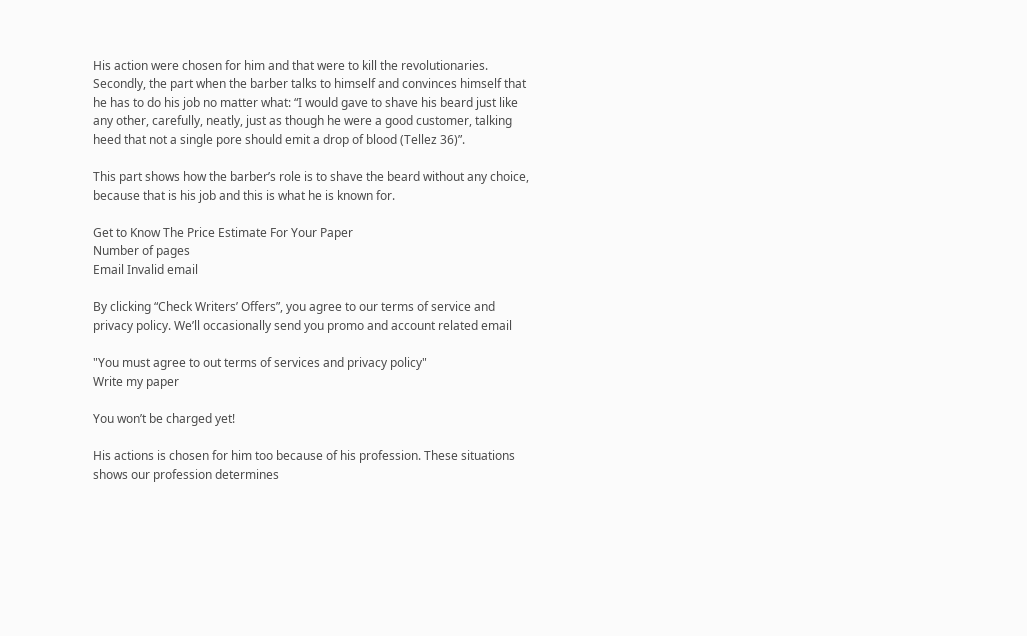His action were chosen for him and that were to kill the revolutionaries. Secondly, the part when the barber talks to himself and convinces himself that he has to do his job no matter what: “I would gave to shave his beard just like any other, carefully, neatly, just as though he were a good customer, talking heed that not a single pore should emit a drop of blood (Tellez 36)”.

This part shows how the barber’s role is to shave the beard without any choice, because that is his job and this is what he is known for.

Get to Know The Price Estimate For Your Paper
Number of pages
Email Invalid email

By clicking “Check Writers’ Offers”, you agree to our terms of service and privacy policy. We’ll occasionally send you promo and account related email

"You must agree to out terms of services and privacy policy"
Write my paper

You won’t be charged yet!

His actions is chosen for him too because of his profession. These situations shows our profession determines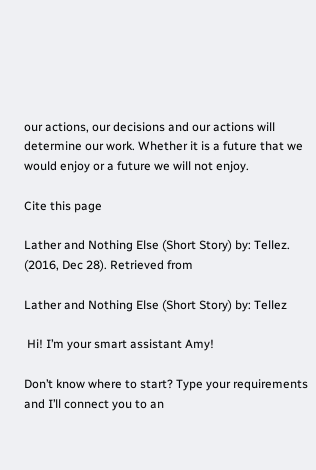our actions, our decisions and our actions will determine our work. Whether it is a future that we would enjoy or a future we will not enjoy.

Cite this page

Lather and Nothing Else (Short Story) by: Tellez. (2016, Dec 28). Retrieved from

Lather and Nothing Else (Short Story) by: Tellez

 Hi! I’m your smart assistant Amy!

Don’t know where to start? Type your requirements and I’ll connect you to an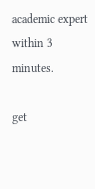academic expert within 3 minutes.

get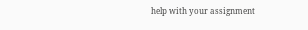help with your assignment